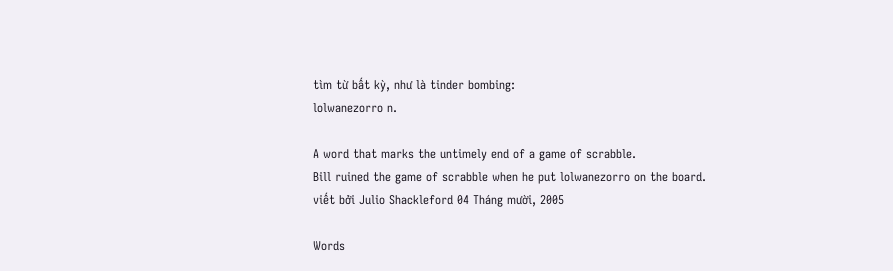tìm từ bất kỳ, như là tinder bombing:
lolwanezorro n.

A word that marks the untimely end of a game of scrabble.
Bill ruined the game of scrabble when he put lolwanezorro on the board.
viết bởi Julio Shackleford 04 Tháng mười, 2005

Words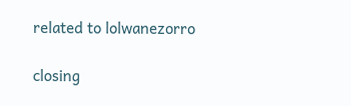related to lolwanezorro

closing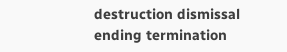destruction dismissal ending termination